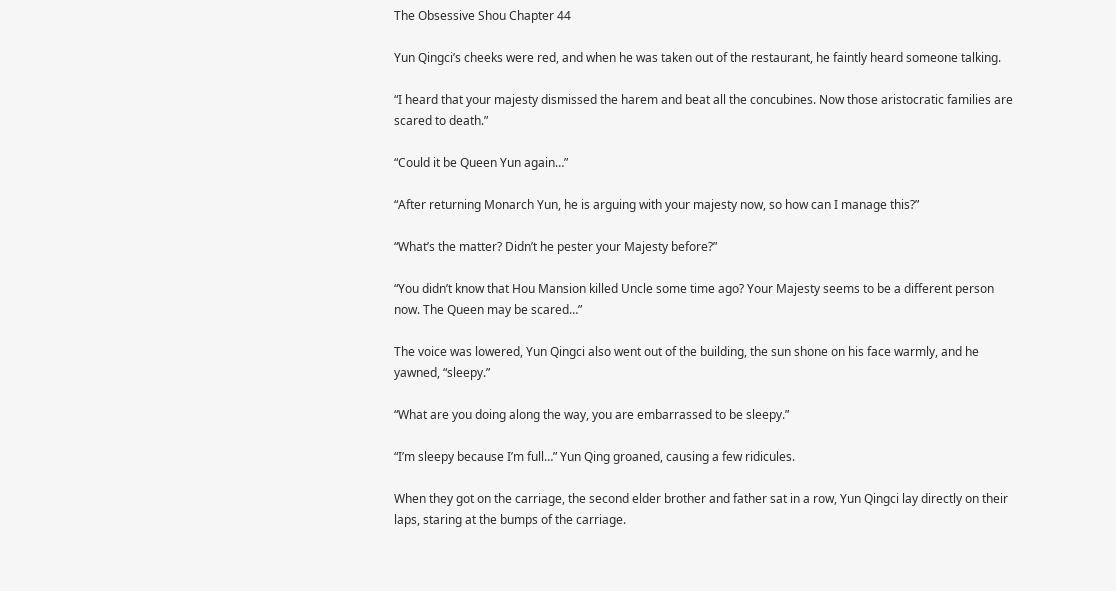The Obsessive Shou Chapter 44

Yun Qingci’s cheeks were red, and when he was taken out of the restaurant, he faintly heard someone talking.

“I heard that your majesty dismissed the harem and beat all the concubines. Now those aristocratic families are scared to death.”

“Could it be Queen Yun again…”

“After returning Monarch Yun, he is arguing with your majesty now, so how can I manage this?”

“What’s the matter? Didn’t he pester your Majesty before?”

“You didn’t know that Hou Mansion killed Uncle some time ago? Your Majesty seems to be a different person now. The Queen may be scared…”

The voice was lowered, Yun Qingci also went out of the building, the sun shone on his face warmly, and he yawned, “sleepy.”

“What are you doing along the way, you are embarrassed to be sleepy.”

“I’m sleepy because I’m full…” Yun Qing groaned, causing a few ridicules.

When they got on the carriage, the second elder brother and father sat in a row, Yun Qingci lay directly on their laps, staring at the bumps of the carriage.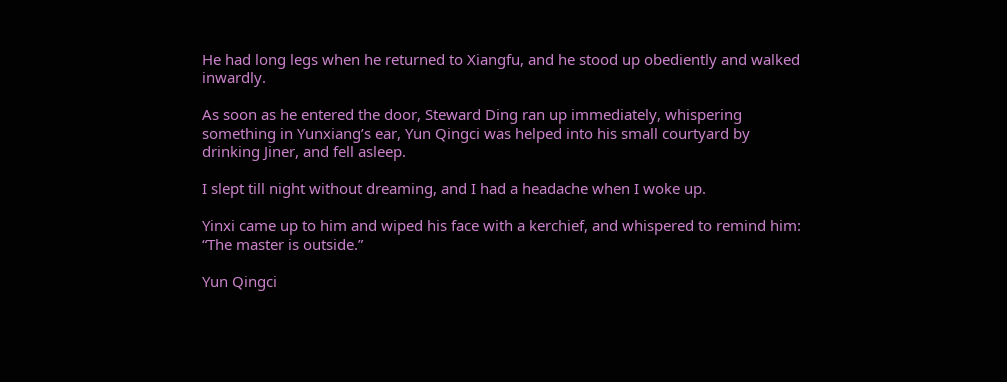He had long legs when he returned to Xiangfu, and he stood up obediently and walked inwardly.

As soon as he entered the door, Steward Ding ran up immediately, whispering something in Yunxiang’s ear, Yun Qingci was helped into his small courtyard by drinking Jiner, and fell asleep.

I slept till night without dreaming, and I had a headache when I woke up.

Yinxi came up to him and wiped his face with a kerchief, and whispered to remind him: “The master is outside.”

Yun Qingci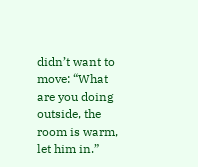didn’t want to move: “What are you doing outside, the room is warm, let him in.”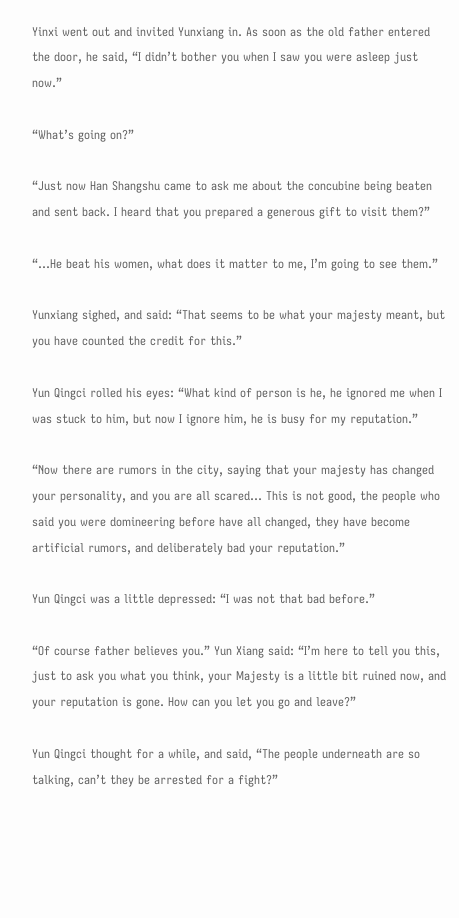Yinxi went out and invited Yunxiang in. As soon as the old father entered the door, he said, “I didn’t bother you when I saw you were asleep just now.”

“What’s going on?”

“Just now Han Shangshu came to ask me about the concubine being beaten and sent back. I heard that you prepared a generous gift to visit them?”

“…He beat his women, what does it matter to me, I’m going to see them.”

Yunxiang sighed, and said: “That seems to be what your majesty meant, but you have counted the credit for this.”

Yun Qingci rolled his eyes: “What kind of person is he, he ignored me when I was stuck to him, but now I ignore him, he is busy for my reputation.”

“Now there are rumors in the city, saying that your majesty has changed your personality, and you are all scared… This is not good, the people who said you were domineering before have all changed, they have become artificial rumors, and deliberately bad your reputation.”

Yun Qingci was a little depressed: “I was not that bad before.”

“Of course father believes you.” Yun Xiang said: “I’m here to tell you this, just to ask you what you think, your Majesty is a little bit ruined now, and your reputation is gone. How can you let you go and leave?”

Yun Qingci thought for a while, and said, “The people underneath are so talking, can’t they be arrested for a fight?”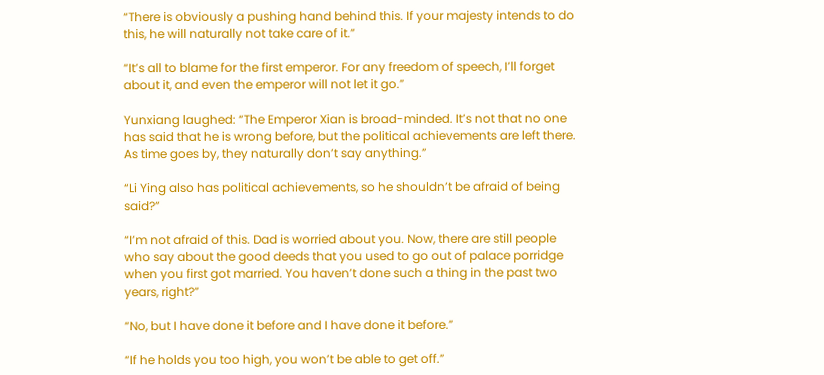“There is obviously a pushing hand behind this. If your majesty intends to do this, he will naturally not take care of it.”

“It’s all to blame for the first emperor. For any freedom of speech, I’ll forget about it, and even the emperor will not let it go.”

Yunxiang laughed: “The Emperor Xian is broad-minded. It’s not that no one has said that he is wrong before, but the political achievements are left there. As time goes by, they naturally don’t say anything.”

“Li Ying also has political achievements, so he shouldn’t be afraid of being said?”

“I’m not afraid of this. Dad is worried about you. Now, there are still people who say about the good deeds that you used to go out of palace porridge when you first got married. You haven’t done such a thing in the past two years, right?”

“No, but I have done it before and I have done it before.”

“If he holds you too high, you won’t be able to get off.”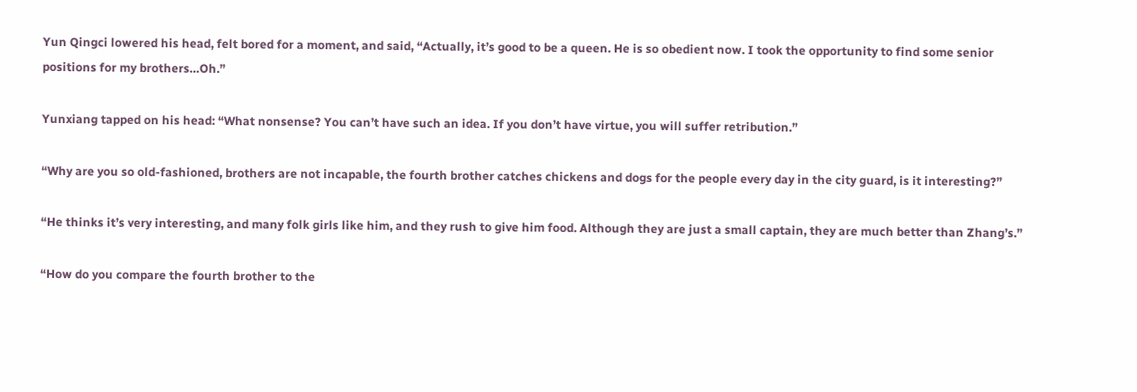Yun Qingci lowered his head, felt bored for a moment, and said, “Actually, it’s good to be a queen. He is so obedient now. I took the opportunity to find some senior positions for my brothers…Oh.”

Yunxiang tapped on his head: “What nonsense? You can’t have such an idea. If you don’t have virtue, you will suffer retribution.”

“Why are you so old-fashioned, brothers are not incapable, the fourth brother catches chickens and dogs for the people every day in the city guard, is it interesting?”

“He thinks it’s very interesting, and many folk girls like him, and they rush to give him food. Although they are just a small captain, they are much better than Zhang’s.”

“How do you compare the fourth brother to the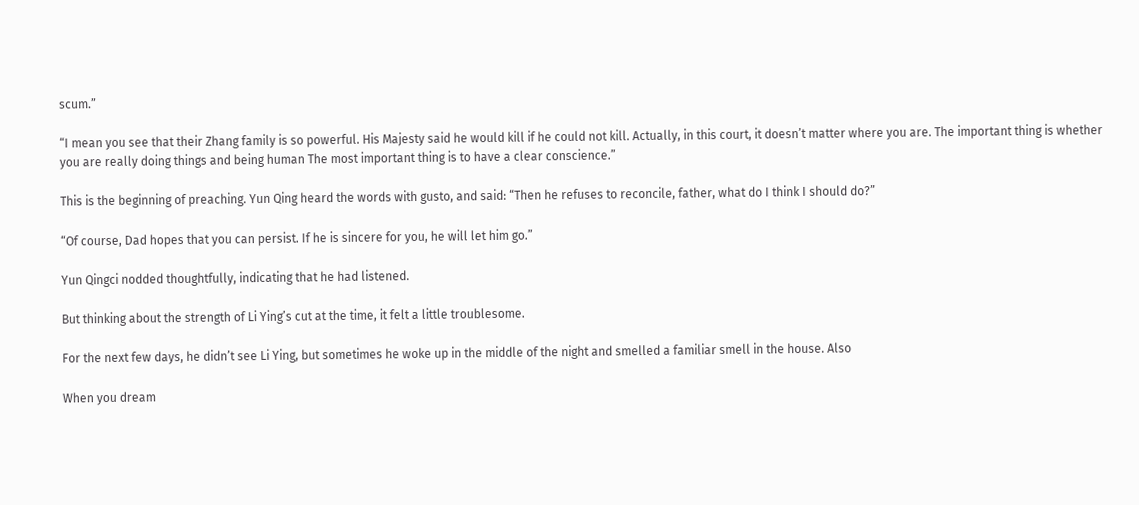scum.”

“I mean you see that their Zhang family is so powerful. His Majesty said he would kill if he could not kill. Actually, in this court, it doesn’t matter where you are. The important thing is whether you are really doing things and being human The most important thing is to have a clear conscience.”

This is the beginning of preaching. Yun Qing heard the words with gusto, and said: “Then he refuses to reconcile, father, what do I think I should do?”

“Of course, Dad hopes that you can persist. If he is sincere for you, he will let him go.”

Yun Qingci nodded thoughtfully, indicating that he had listened.

But thinking about the strength of Li Ying’s cut at the time, it felt a little troublesome.

For the next few days, he didn’t see Li Ying, but sometimes he woke up in the middle of the night and smelled a familiar smell in the house. Also

When you dream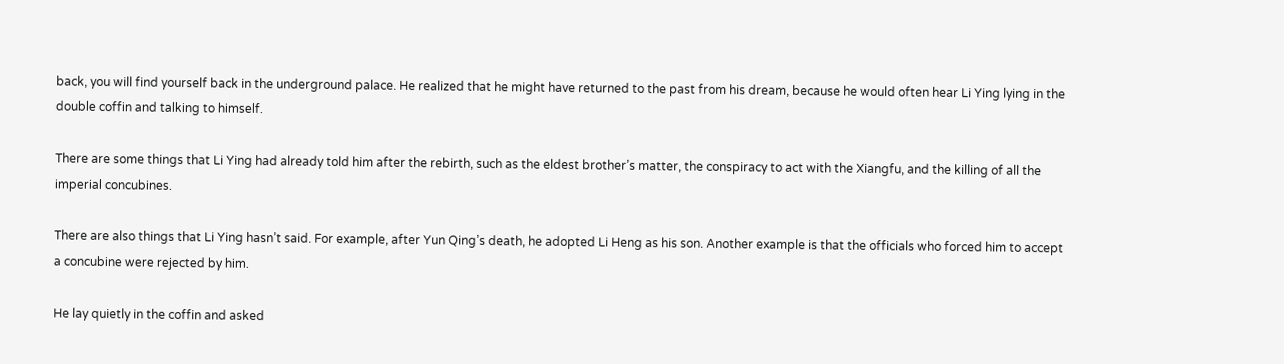back, you will find yourself back in the underground palace. He realized that he might have returned to the past from his dream, because he would often hear Li Ying lying in the double coffin and talking to himself.

There are some things that Li Ying had already told him after the rebirth, such as the eldest brother’s matter, the conspiracy to act with the Xiangfu, and the killing of all the imperial concubines.

There are also things that Li Ying hasn’t said. For example, after Yun Qing’s death, he adopted Li Heng as his son. Another example is that the officials who forced him to accept a concubine were rejected by him.

He lay quietly in the coffin and asked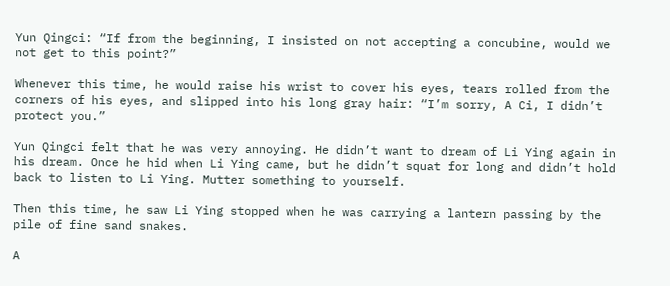Yun Qingci: “If from the beginning, I insisted on not accepting a concubine, would we not get to this point?”

Whenever this time, he would raise his wrist to cover his eyes, tears rolled from the corners of his eyes, and slipped into his long gray hair: “I’m sorry, A Ci, I didn’t protect you.”

Yun Qingci felt that he was very annoying. He didn’t want to dream of Li Ying again in his dream. Once he hid when Li Ying came, but he didn’t squat for long and didn’t hold back to listen to Li Ying. Mutter something to yourself.

Then this time, he saw Li Ying stopped when he was carrying a lantern passing by the pile of fine sand snakes.

A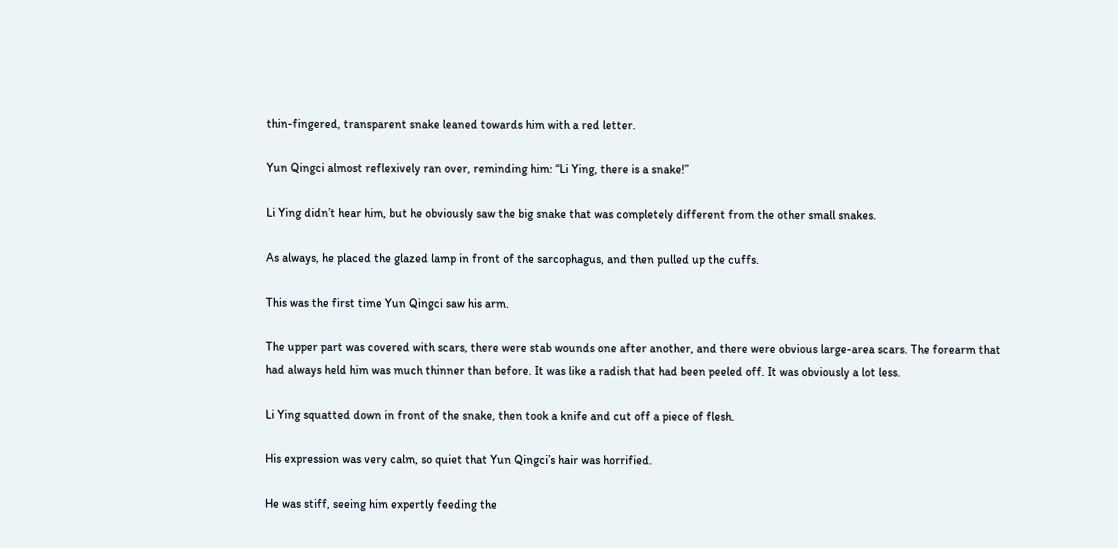thin-fingered, transparent snake leaned towards him with a red letter.

Yun Qingci almost reflexively ran over, reminding him: “Li Ying, there is a snake!”

Li Ying didn’t hear him, but he obviously saw the big snake that was completely different from the other small snakes.

As always, he placed the glazed lamp in front of the sarcophagus, and then pulled up the cuffs.

This was the first time Yun Qingci saw his arm.

The upper part was covered with scars, there were stab wounds one after another, and there were obvious large-area scars. The forearm that had always held him was much thinner than before. It was like a radish that had been peeled off. It was obviously a lot less.

Li Ying squatted down in front of the snake, then took a knife and cut off a piece of flesh.

His expression was very calm, so quiet that Yun Qingci’s hair was horrified.

He was stiff, seeing him expertly feeding the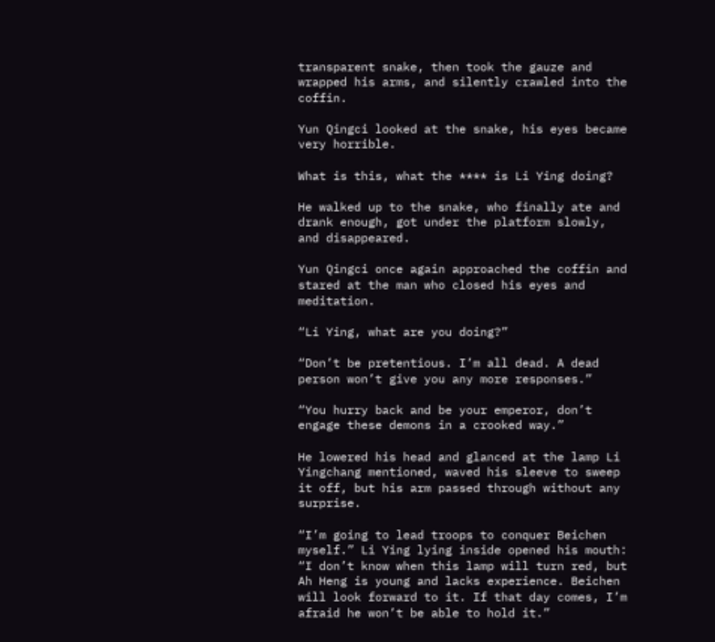transparent snake, then took the gauze and wrapped his arms, and silently crawled into the coffin.

Yun Qingci looked at the snake, his eyes became very horrible.

What is this, what the **** is Li Ying doing?

He walked up to the snake, who finally ate and drank enough, got under the platform slowly, and disappeared.

Yun Qingci once again approached the coffin and stared at the man who closed his eyes and meditation.

“Li Ying, what are you doing?”

“Don’t be pretentious. I’m all dead. A dead person won’t give you any more responses.”

“You hurry back and be your emperor, don’t engage these demons in a crooked way.”

He lowered his head and glanced at the lamp Li Yingchang mentioned, waved his sleeve to sweep it off, but his arm passed through without any surprise.

“I’m going to lead troops to conquer Beichen myself.” Li Ying lying inside opened his mouth: “I don’t know when this lamp will turn red, but Ah Heng is young and lacks experience. Beichen will look forward to it. If that day comes, I’m afraid he won’t be able to hold it.”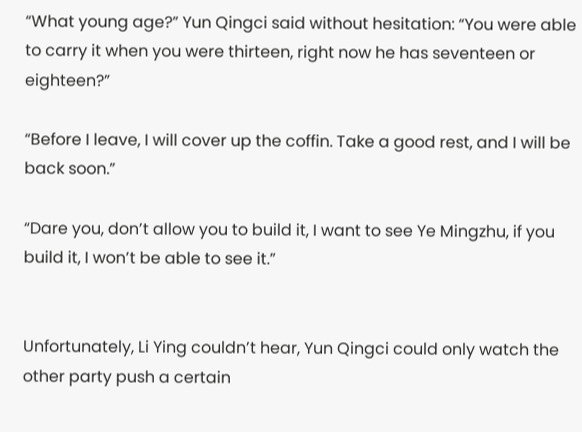“What young age?” Yun Qingci said without hesitation: “You were able to carry it when you were thirteen, right now he has seventeen or eighteen?”

“Before I leave, I will cover up the coffin. Take a good rest, and I will be back soon.”

“Dare you, don’t allow you to build it, I want to see Ye Mingzhu, if you build it, I won’t be able to see it.”


Unfortunately, Li Ying couldn’t hear, Yun Qingci could only watch the other party push a certain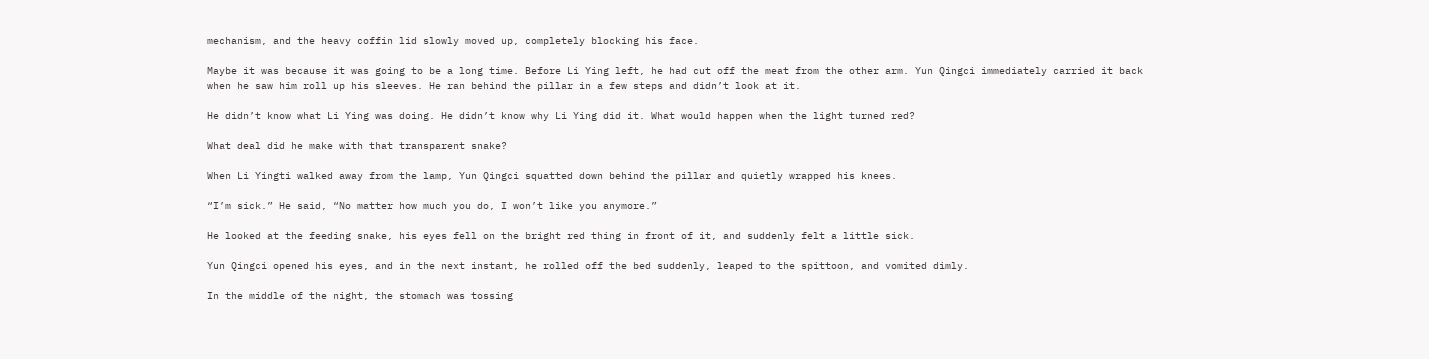mechanism, and the heavy coffin lid slowly moved up, completely blocking his face.

Maybe it was because it was going to be a long time. Before Li Ying left, he had cut off the meat from the other arm. Yun Qingci immediately carried it back when he saw him roll up his sleeves. He ran behind the pillar in a few steps and didn’t look at it.

He didn’t know what Li Ying was doing. He didn’t know why Li Ying did it. What would happen when the light turned red?

What deal did he make with that transparent snake?

When Li Yingti walked away from the lamp, Yun Qingci squatted down behind the pillar and quietly wrapped his knees.

“I’m sick.” He said, “No matter how much you do, I won’t like you anymore.”

He looked at the feeding snake, his eyes fell on the bright red thing in front of it, and suddenly felt a little sick.

Yun Qingci opened his eyes, and in the next instant, he rolled off the bed suddenly, leaped to the spittoon, and vomited dimly.

In the middle of the night, the stomach was tossing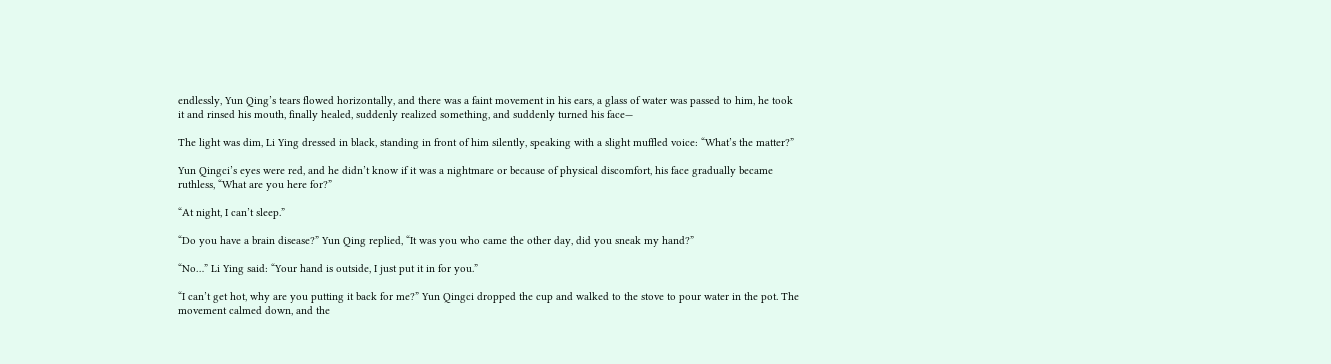endlessly, Yun Qing’s tears flowed horizontally, and there was a faint movement in his ears, a glass of water was passed to him, he took it and rinsed his mouth, finally healed, suddenly realized something, and suddenly turned his face—

The light was dim, Li Ying dressed in black, standing in front of him silently, speaking with a slight muffled voice: “What’s the matter?”

Yun Qingci’s eyes were red, and he didn’t know if it was a nightmare or because of physical discomfort, his face gradually became ruthless, “What are you here for?”

“At night, I can’t sleep.”

“Do you have a brain disease?” Yun Qing replied, “It was you who came the other day, did you sneak my hand?”

“No…” Li Ying said: “Your hand is outside, I just put it in for you.”

“I can’t get hot, why are you putting it back for me?” Yun Qingci dropped the cup and walked to the stove to pour water in the pot. The movement calmed down, and the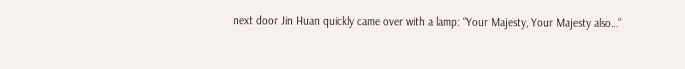next door Jin Huan quickly came over with a lamp: “Your Majesty, Your Majesty also…”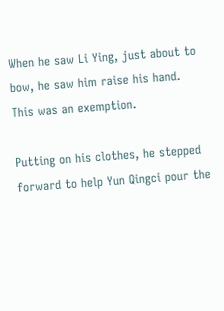When he saw Li Ying, just about to bow, he saw him raise his hand. This was an exemption.

Putting on his clothes, he stepped forward to help Yun Qingci pour the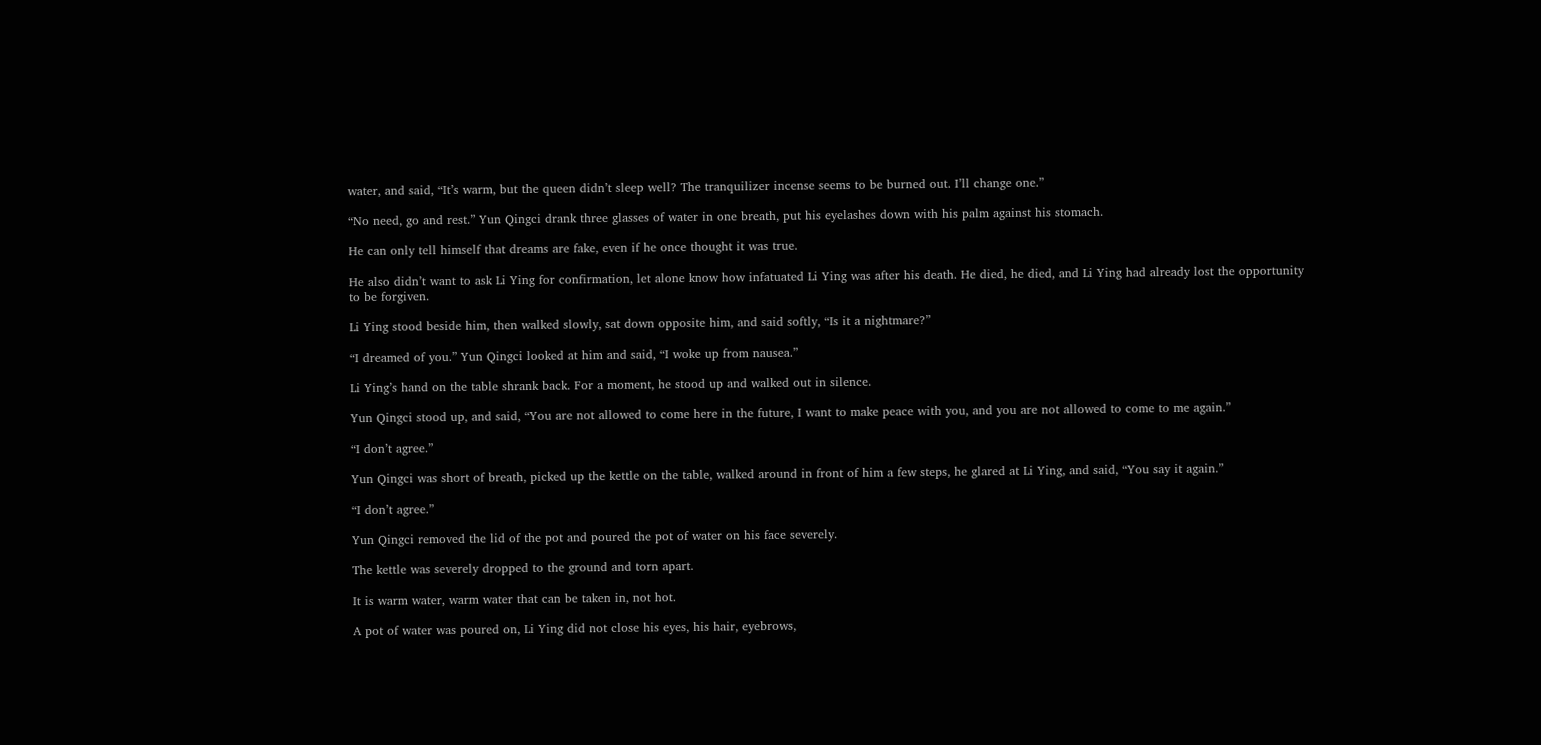water, and said, “It’s warm, but the queen didn’t sleep well? The tranquilizer incense seems to be burned out. I’ll change one.”

“No need, go and rest.” Yun Qingci drank three glasses of water in one breath, put his eyelashes down with his palm against his stomach.

He can only tell himself that dreams are fake, even if he once thought it was true.

He also didn’t want to ask Li Ying for confirmation, let alone know how infatuated Li Ying was after his death. He died, he died, and Li Ying had already lost the opportunity to be forgiven.

Li Ying stood beside him, then walked slowly, sat down opposite him, and said softly, “Is it a nightmare?”

“I dreamed of you.” Yun Qingci looked at him and said, “I woke up from nausea.”

Li Ying’s hand on the table shrank back. For a moment, he stood up and walked out in silence.

Yun Qingci stood up, and said, “You are not allowed to come here in the future, I want to make peace with you, and you are not allowed to come to me again.”

“I don’t agree.”

Yun Qingci was short of breath, picked up the kettle on the table, walked around in front of him a few steps, he glared at Li Ying, and said, “You say it again.”

“I don’t agree.”

Yun Qingci removed the lid of the pot and poured the pot of water on his face severely.

The kettle was severely dropped to the ground and torn apart.

It is warm water, warm water that can be taken in, not hot.

A pot of water was poured on, Li Ying did not close his eyes, his hair, eyebrows,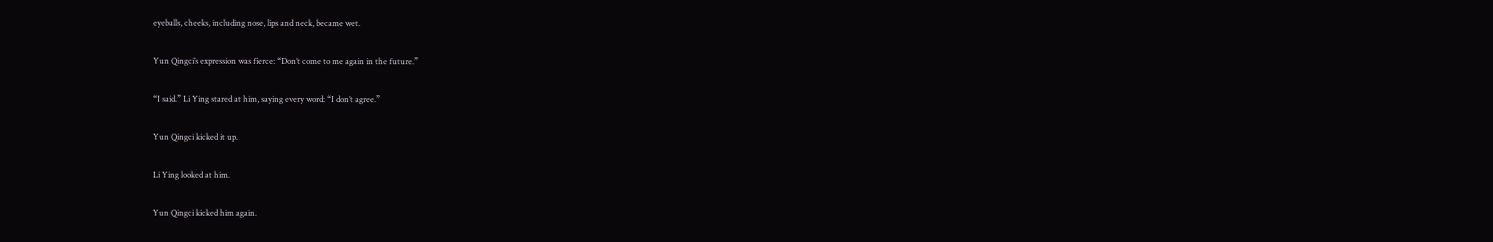eyeballs, cheeks, including nose, lips and neck, became wet.

Yun Qingci’s expression was fierce: “Don’t come to me again in the future.”

“I said.” Li Ying stared at him, saying every word: “I don’t agree.”

Yun Qingci kicked it up.

Li Ying looked at him.

Yun Qingci kicked him again.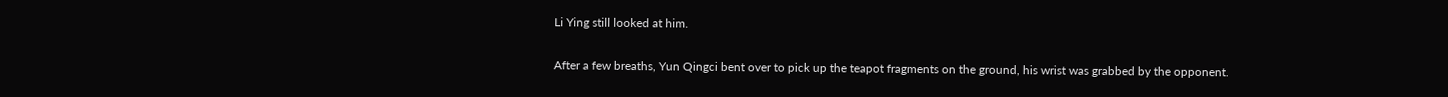Li Ying still looked at him.

After a few breaths, Yun Qingci bent over to pick up the teapot fragments on the ground, his wrist was grabbed by the opponent.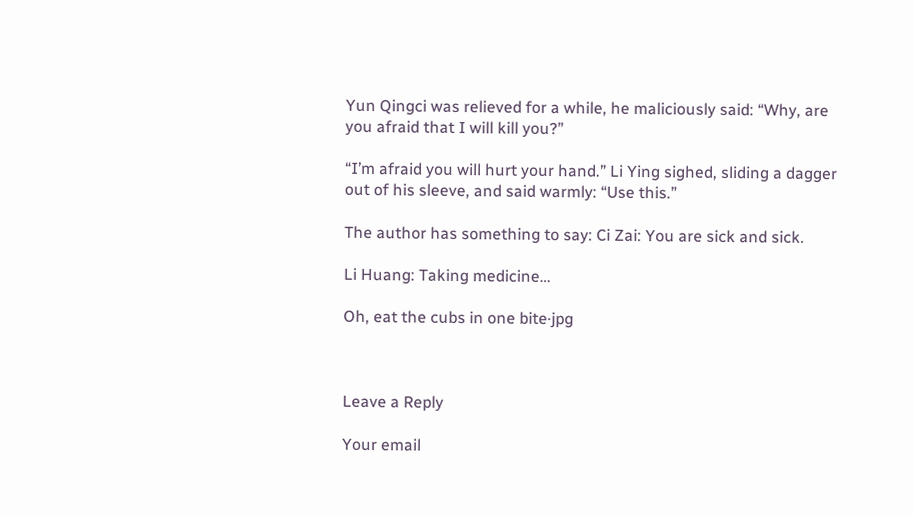Yun Qingci was relieved for a while, he maliciously said: “Why, are you afraid that I will kill you?”

“I’m afraid you will hurt your hand.” Li Ying sighed, sliding a dagger out of his sleeve, and said warmly: “Use this.”

The author has something to say: Ci Zai: You are sick and sick.

Li Huang: Taking medicine…

Oh, eat the cubs in one bite·jpg



Leave a Reply

Your email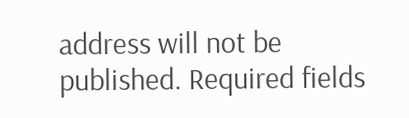address will not be published. Required fields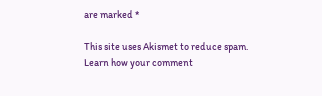are marked *

This site uses Akismet to reduce spam. Learn how your comment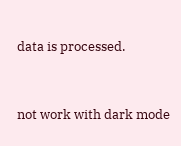data is processed.


not work with dark mode